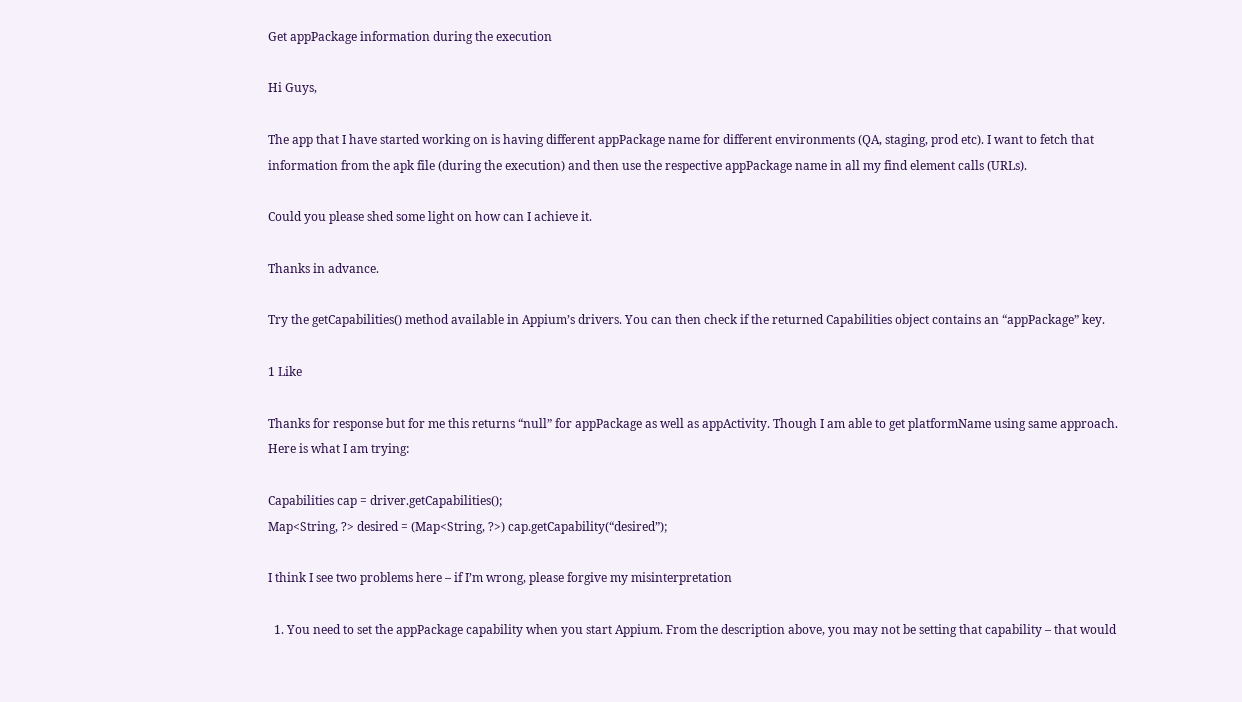Get appPackage information during the execution

Hi Guys,

The app that I have started working on is having different appPackage name for different environments (QA, staging, prod etc). I want to fetch that information from the apk file (during the execution) and then use the respective appPackage name in all my find element calls (URLs).

Could you please shed some light on how can I achieve it.

Thanks in advance.

Try the getCapabilities() method available in Appium’s drivers. You can then check if the returned Capabilities object contains an “appPackage” key.

1 Like

Thanks for response but for me this returns “null” for appPackage as well as appActivity. Though I am able to get platformName using same approach. Here is what I am trying:

Capabilities cap = driver.getCapabilities();
Map<String, ?> desired = (Map<String, ?>) cap.getCapability(“desired”);

I think I see two problems here – if I’m wrong, please forgive my misinterpretation

  1. You need to set the appPackage capability when you start Appium. From the description above, you may not be setting that capability – that would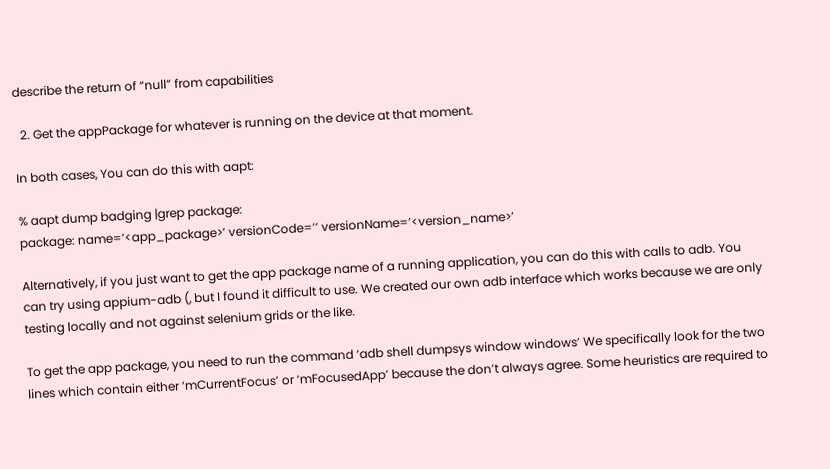describe the return of “null” from capabilities

  2. Get the appPackage for whatever is running on the device at that moment.

In both cases, You can do this with aapt:

% aapt dump badging |grep package:
package: name=’<app_package>’ versionCode=’’ versionName=’<version_name>’

Alternatively, if you just want to get the app package name of a running application, you can do this with calls to adb. You can try using appium-adb (, but I found it difficult to use. We created our own adb interface which works because we are only testing locally and not against selenium grids or the like.

To get the app package, you need to run the command ‘adb shell dumpsys window windows’ We specifically look for the two lines which contain either ‘mCurrentFocus’ or ‘mFocusedApp’ because the don’t always agree. Some heuristics are required to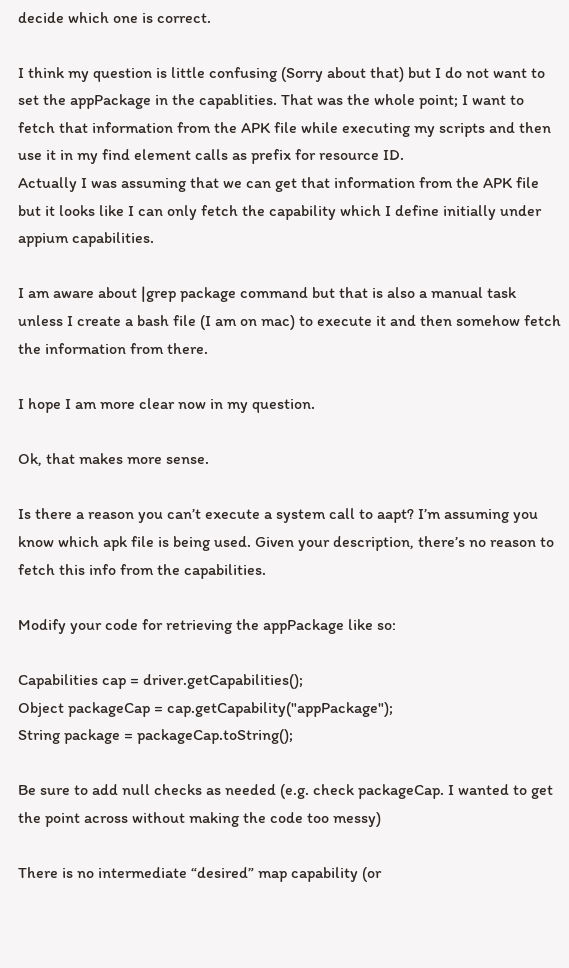decide which one is correct.

I think my question is little confusing (Sorry about that) but I do not want to set the appPackage in the capablities. That was the whole point; I want to fetch that information from the APK file while executing my scripts and then use it in my find element calls as prefix for resource ID.
Actually I was assuming that we can get that information from the APK file but it looks like I can only fetch the capability which I define initially under appium capabilities.

I am aware about |grep package command but that is also a manual task unless I create a bash file (I am on mac) to execute it and then somehow fetch the information from there.

I hope I am more clear now in my question.

Ok, that makes more sense.

Is there a reason you can’t execute a system call to aapt? I’m assuming you know which apk file is being used. Given your description, there’s no reason to fetch this info from the capabilities.

Modify your code for retrieving the appPackage like so:

Capabilities cap = driver.getCapabilities();
Object packageCap = cap.getCapability("appPackage");
String package = packageCap.toString();

Be sure to add null checks as needed (e.g. check packageCap. I wanted to get the point across without making the code too messy)

There is no intermediate “desired” map capability (or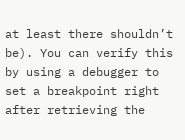at least there shouldn’t be). You can verify this by using a debugger to set a breakpoint right after retrieving the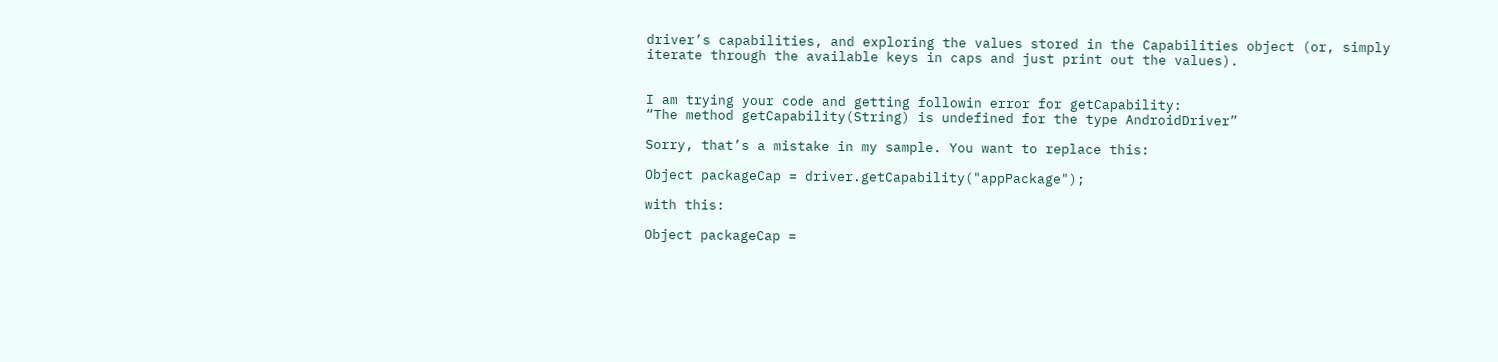driver’s capabilities, and exploring the values stored in the Capabilities object (or, simply iterate through the available keys in caps and just print out the values).


I am trying your code and getting followin error for getCapability:
“The method getCapability(String) is undefined for the type AndroidDriver”

Sorry, that’s a mistake in my sample. You want to replace this:

Object packageCap = driver.getCapability("appPackage");

with this:

Object packageCap =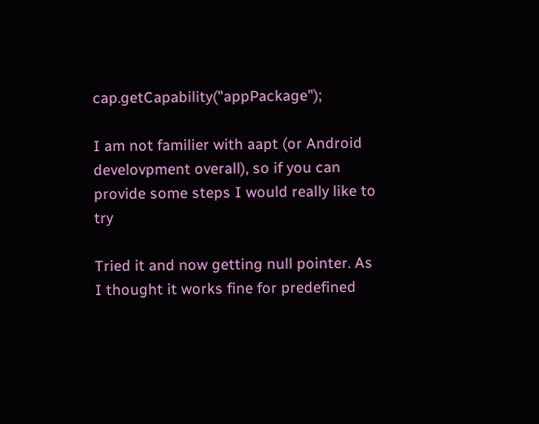cap.getCapability("appPackage");

I am not familier with aapt (or Android develovpment overall), so if you can provide some steps I would really like to try

Tried it and now getting null pointer. As I thought it works fine for predefined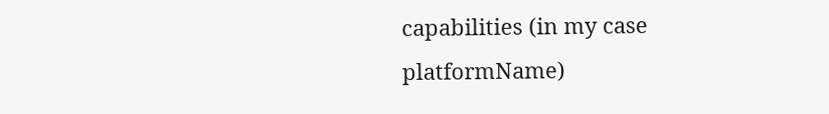capabilities (in my case platformName)